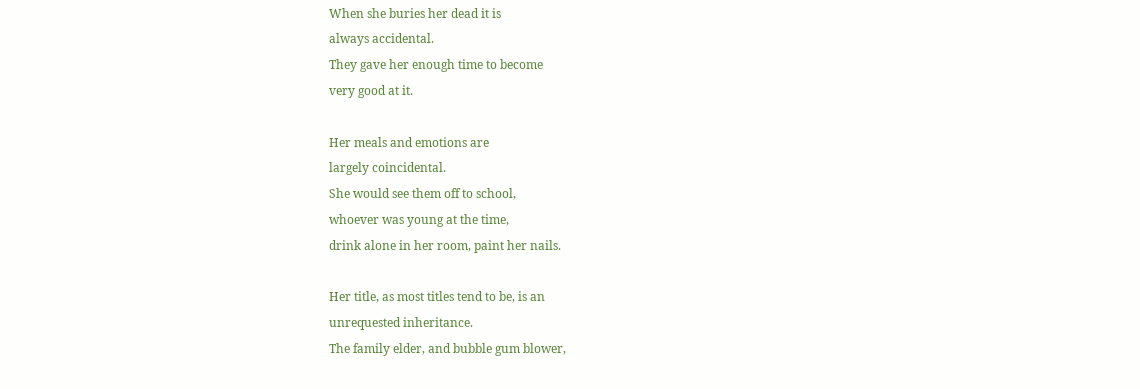When she buries her dead it is
always accidental.
They gave her enough time to become
very good at it.

Her meals and emotions are
largely coincidental.
She would see them off to school,
whoever was young at the time,
drink alone in her room, paint her nails.

Her title, as most titles tend to be, is an
unrequested inheritance.
The family elder, and bubble gum blower,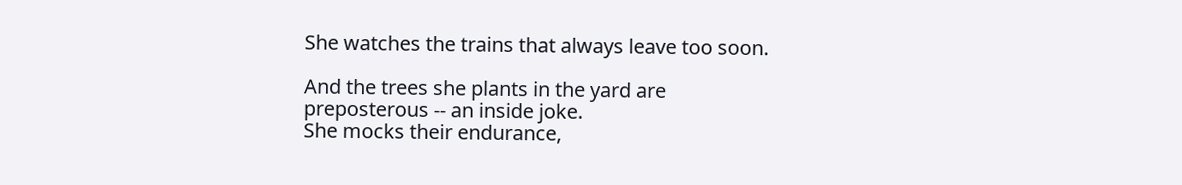She watches the trains that always leave too soon.

And the trees she plants in the yard are
preposterous -- an inside joke.
She mocks their endurance,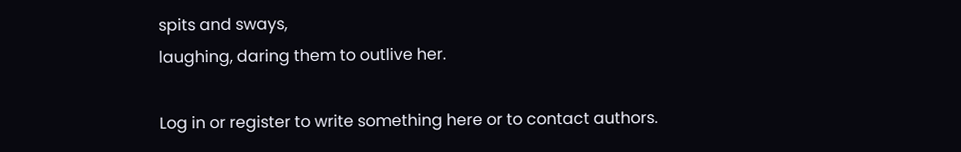spits and sways,
laughing, daring them to outlive her.

Log in or register to write something here or to contact authors.